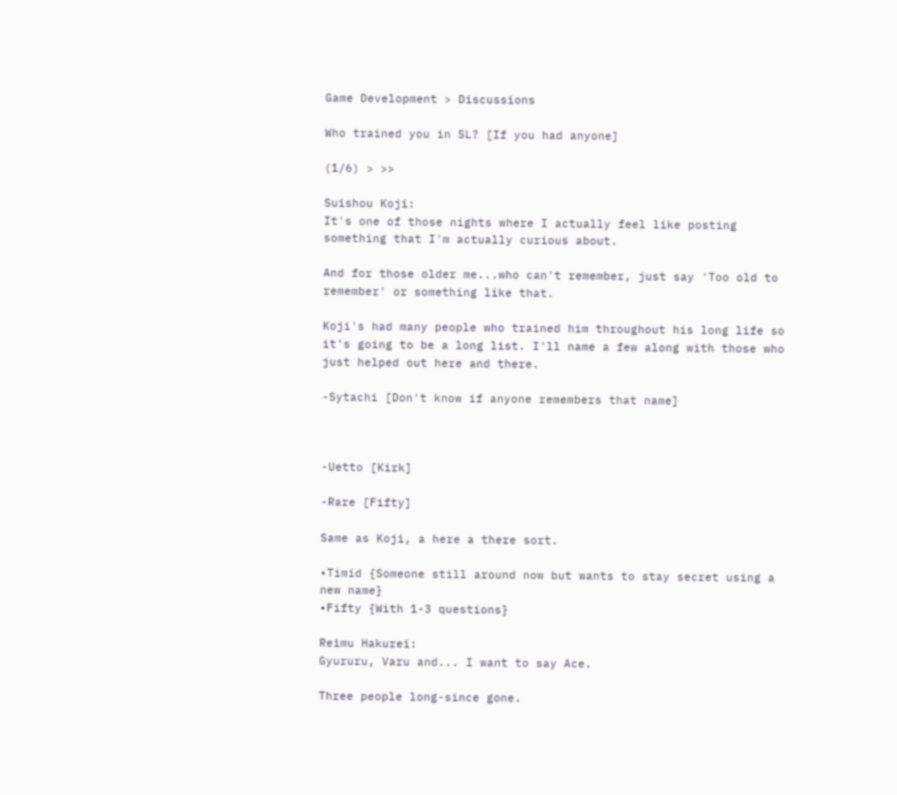Game Development > Discussions

Who trained you in SL? [If you had anyone]

(1/6) > >>

Suishou Koji:
It's one of those nights where I actually feel like posting something that I'm actually curious about.

And for those older me...who can't remember, just say 'Too old to remember' or something like that.

Koji's had many people who trained him throughout his long life so it's going to be a long list. I'll name a few along with those who just helped out here and there.

-Sytachi [Don't know if anyone remembers that name]



-Uetto [Kirk]

-Rare [Fifty]

Same as Koji, a here a there sort.

•Timid {Someone still around now but wants to stay secret using a new name}
•Fifty {With 1-3 questions}

Reimu Hakurei:
Gyururu, Varu and... I want to say Ace.

Three people long-since gone.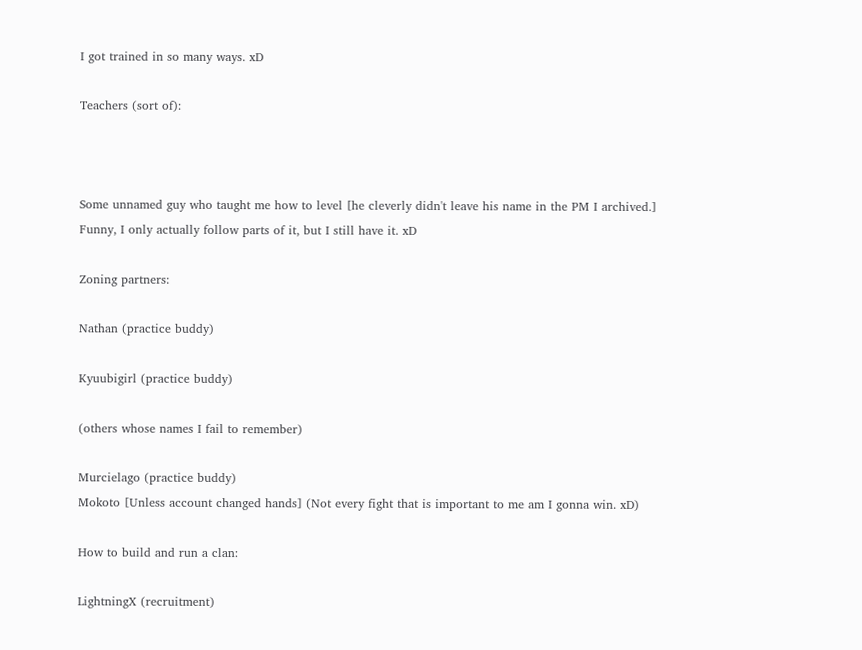I got trained in so many ways. xD

Teachers (sort of):



Some unnamed guy who taught me how to level [he cleverly didn't leave his name in the PM I archived.] Funny, I only actually follow parts of it, but I still have it. xD

Zoning partners:

Nathan (practice buddy)

Kyuubigirl (practice buddy)

(others whose names I fail to remember)

Murcielago (practice buddy)
Mokoto [Unless account changed hands] (Not every fight that is important to me am I gonna win. xD)

How to build and run a clan:

LightningX (recruitment)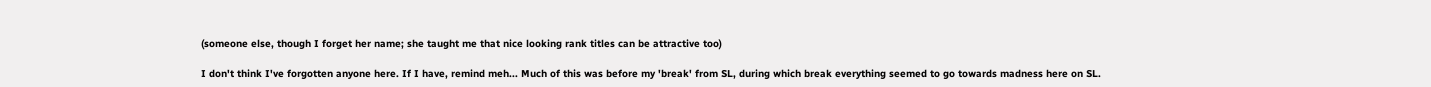(someone else, though I forget her name; she taught me that nice looking rank titles can be attractive too)

I don't think I've forgotten anyone here. If I have, remind meh... Much of this was before my 'break' from SL, during which break everything seemed to go towards madness here on SL.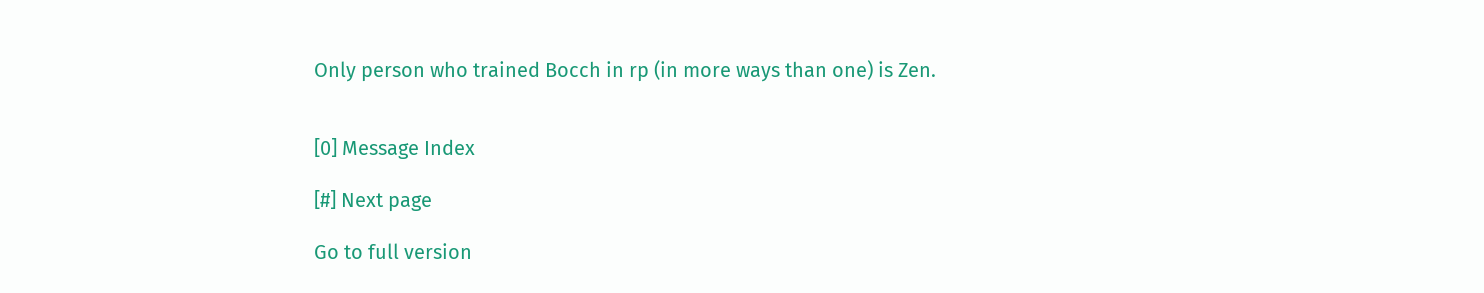Only person who trained Bocch in rp (in more ways than one) is Zen.


[0] Message Index

[#] Next page

Go to full version